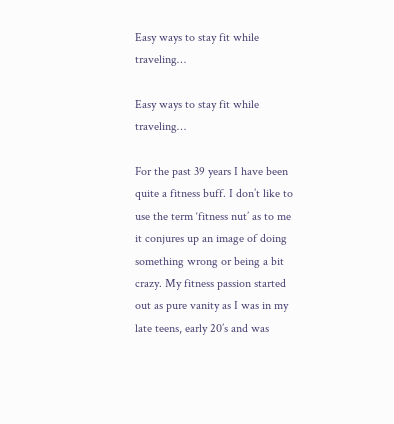Easy ways to stay fit while traveling…

Easy ways to stay fit while traveling…

For the past 39 years I have been quite a fitness buff. I don’t like to use the term ‘fitness nut’ as to me it conjures up an image of doing something wrong or being a bit crazy. My fitness passion started out as pure vanity as I was in my late teens, early 20’s and was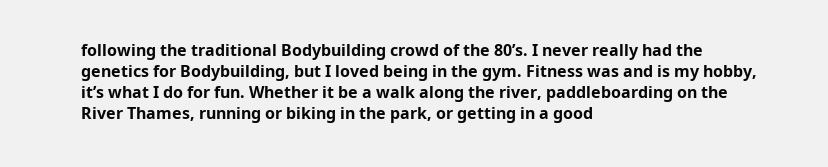following the traditional Bodybuilding crowd of the 80’s. I never really had the genetics for Bodybuilding, but I loved being in the gym. Fitness was and is my hobby, it’s what I do for fun. Whether it be a walk along the river, paddleboarding on the River Thames, running or biking in the park, or getting in a good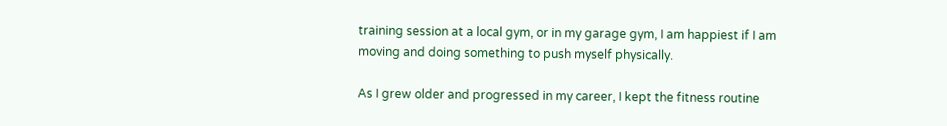training session at a local gym, or in my garage gym, I am happiest if I am moving and doing something to push myself physically.

As I grew older and progressed in my career, I kept the fitness routine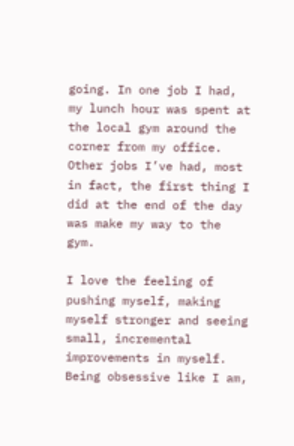going. In one job I had, my lunch hour was spent at the local gym around the corner from my office. Other jobs I’ve had, most in fact, the first thing I did at the end of the day was make my way to the gym.

I love the feeling of pushing myself, making myself stronger and seeing small, incremental improvements in myself. Being obsessive like I am,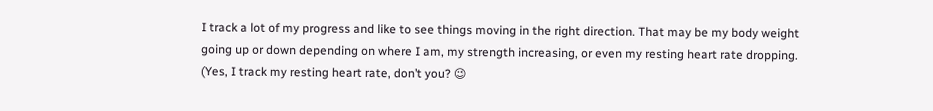I track a lot of my progress and like to see things moving in the right direction. That may be my body weight going up or down depending on where I am, my strength increasing, or even my resting heart rate dropping. (Yes, I track my resting heart rate, don’t you? 😉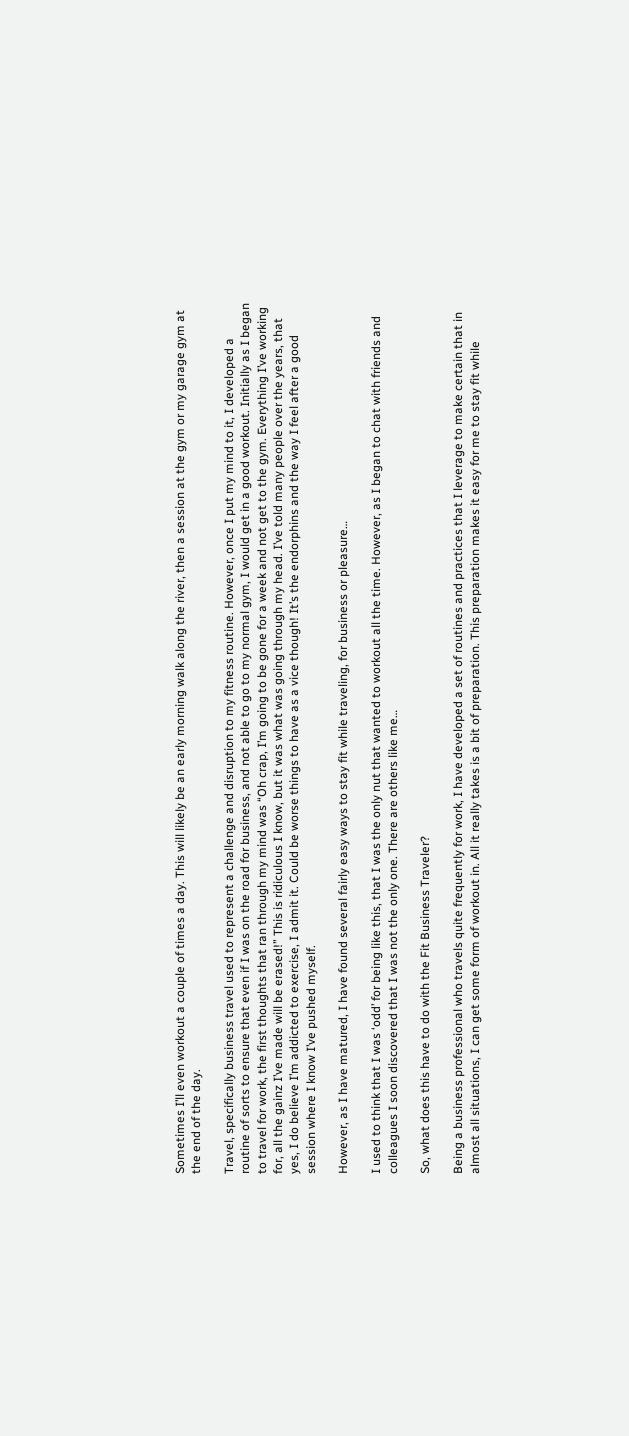Sometimes I’ll even workout a couple of times a day. This will likely be an early morning walk along the river, then a session at the gym or my garage gym at the end of the day.

Travel, specifically business travel used to represent a challenge and disruption to my fitness routine. However, once I put my mind to it, I developed a routine of sorts to ensure that even if I was on the road for business, and not able to go to my normal gym, I would get in a good workout. Initially as I began to travel for work, the first thoughts that ran through my mind was “Oh crap, I’m going to be gone for a week and not get to the gym. Everything I’ve working for, all the gainz I’ve made will be erased!” This is ridiculous I know, but it was what was going through my head. I’ve told many people over the years, that yes, I do believe I’m addicted to exercise, I admit it. Could be worse things to have as a vice though! It’s the endorphins and the way I feel after a good session where I know I’ve pushed myself.

However, as I have matured, I have found several fairly easy ways to stay fit while traveling, for business or pleasure…

I used to think that I was ‘odd’ for being like this, that I was the only nut that wanted to workout all the time. However, as I began to chat with friends and colleagues I soon discovered that I was not the only one. There are others like me…

So, what does this have to do with the Fit Business Traveler?

Being a business professional who travels quite frequently for work, I have developed a set of routines and practices that I leverage to make certain that in almost all situations, I can get some form of workout in. All it really takes is a bit of preparation. This preparation makes it easy for me to stay fit while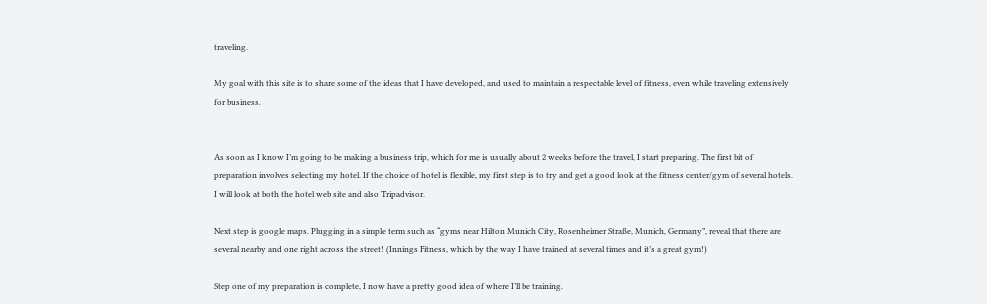traveling.

My goal with this site is to share some of the ideas that I have developed, and used to maintain a respectable level of fitness, even while traveling extensively for business.


As soon as I know I’m going to be making a business trip, which for me is usually about 2 weeks before the travel, I start preparing. The first bit of preparation involves selecting my hotel. If the choice of hotel is flexible, my first step is to try and get a good look at the fitness center/gym of several hotels. I will look at both the hotel web site and also Tripadvisor.

Next step is google maps. Plugging in a simple term such as “gyms near Hilton Munich City, Rosenheimer Straße, Munich, Germany”, reveal that there are several nearby and one right across the street! (Innings Fitness, which by the way I have trained at several times and it’s a great gym!)

Step one of my preparation is complete, I now have a pretty good idea of where I’ll be training.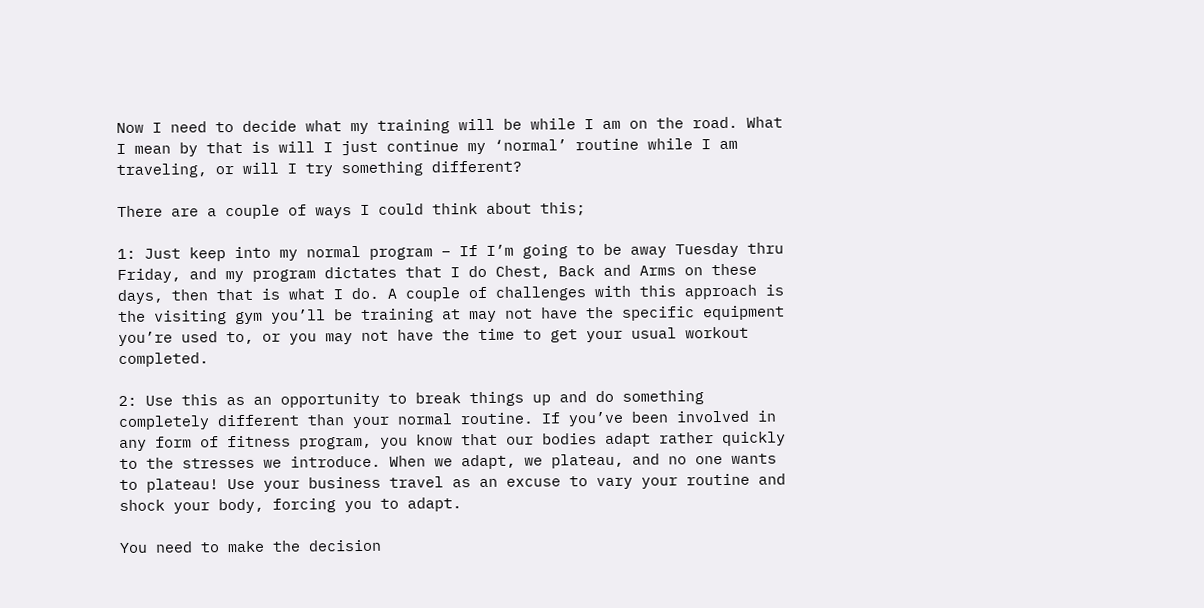Now I need to decide what my training will be while I am on the road. What I mean by that is will I just continue my ‘normal’ routine while I am traveling, or will I try something different?

There are a couple of ways I could think about this;

1: Just keep into my normal program – If I’m going to be away Tuesday thru Friday, and my program dictates that I do Chest, Back and Arms on these days, then that is what I do. A couple of challenges with this approach is the visiting gym you’ll be training at may not have the specific equipment you’re used to, or you may not have the time to get your usual workout completed.

2: Use this as an opportunity to break things up and do something completely different than your normal routine. If you’ve been involved in any form of fitness program, you know that our bodies adapt rather quickly to the stresses we introduce. When we adapt, we plateau, and no one wants to plateau! Use your business travel as an excuse to vary your routine and shock your body, forcing you to adapt.

You need to make the decision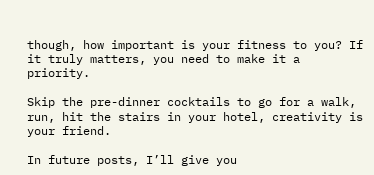though, how important is your fitness to you? If it truly matters, you need to make it a priority.

Skip the pre-dinner cocktails to go for a walk, run, hit the stairs in your hotel, creativity is your friend.

In future posts, I’ll give you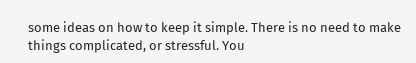some ideas on how to keep it simple. There is no need to make things complicated, or stressful. You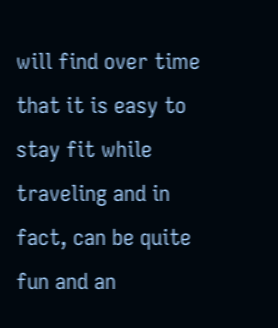will find over time that it is easy to stay fit while traveling and in fact, can be quite fun and an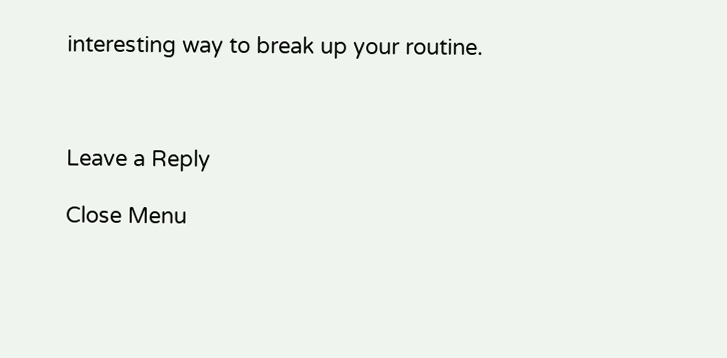interesting way to break up your routine.



Leave a Reply

Close Menu